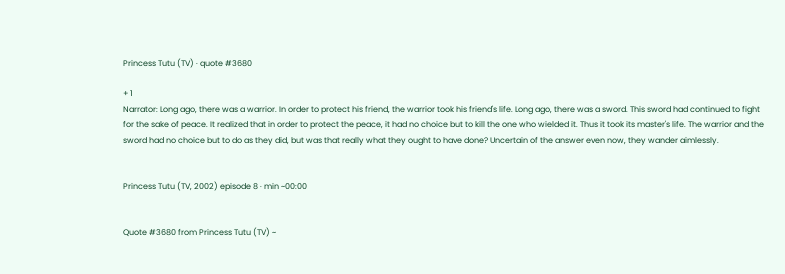Princess Tutu (TV) · quote #3680

+ 1
Narrator: Long ago, there was a warrior. In order to protect his friend, the warrior took his friend's life. Long ago, there was a sword. This sword had continued to fight for the sake of peace. It realized that in order to protect the peace, it had no choice but to kill the one who wielded it. Thus it took its master's life. The warrior and the sword had no choice but to do as they did, but was that really what they ought to have done? Uncertain of the answer even now, they wander aimlessly.


Princess Tutu (TV, 2002) episode 8 · min ~00:00


Quote #3680 from Princess Tutu (TV) ~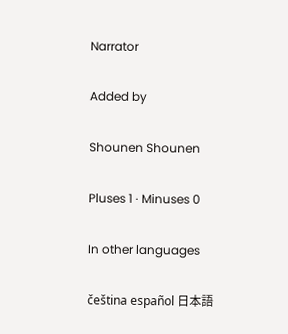Narrator

Added by

Shounen Shounen

Pluses 1 · Minuses 0

In other languages

čeština español 日本語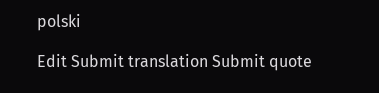polski

Edit Submit translation Submit quote